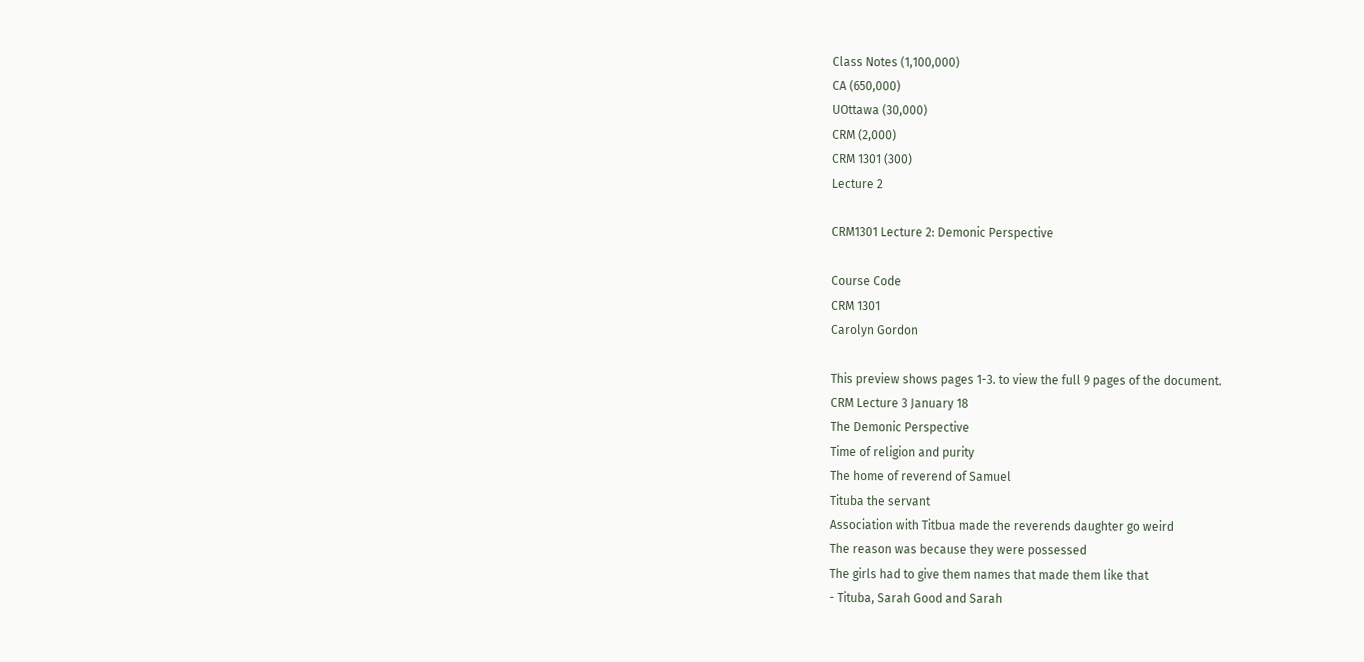Class Notes (1,100,000)
CA (650,000)
UOttawa (30,000)
CRM (2,000)
CRM 1301 (300)
Lecture 2

CRM1301 Lecture 2: Demonic Perspective

Course Code
CRM 1301
Carolyn Gordon

This preview shows pages 1-3. to view the full 9 pages of the document.
CRM Lecture 3 January 18
The Demonic Perspective
Time of religion and purity
The home of reverend of Samuel
Tituba the servant
Association with Titbua made the reverends daughter go weird
The reason was because they were possessed
The girls had to give them names that made them like that
- Tituba, Sarah Good and Sarah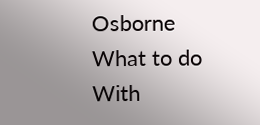Osborne
What to do With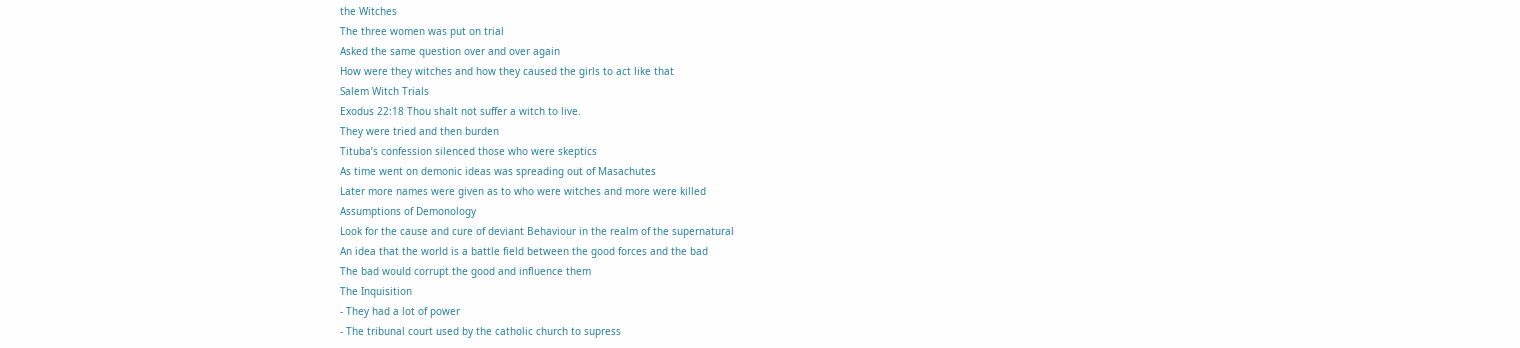the Witches
The three women was put on trial
Asked the same question over and over again
How were they witches and how they caused the girls to act like that
Salem Witch Trials
Exodus 22:18 Thou shalt not suffer a witch to live.
They were tried and then burden
Tituba’s confession silenced those who were skeptics
As time went on demonic ideas was spreading out of Masachutes
Later more names were given as to who were witches and more were killed
Assumptions of Demonology
Look for the cause and cure of deviant Behaviour in the realm of the supernatural
An idea that the world is a battle field between the good forces and the bad
The bad would corrupt the good and influence them
The Inquisition
- They had a lot of power
- The tribunal court used by the catholic church to supress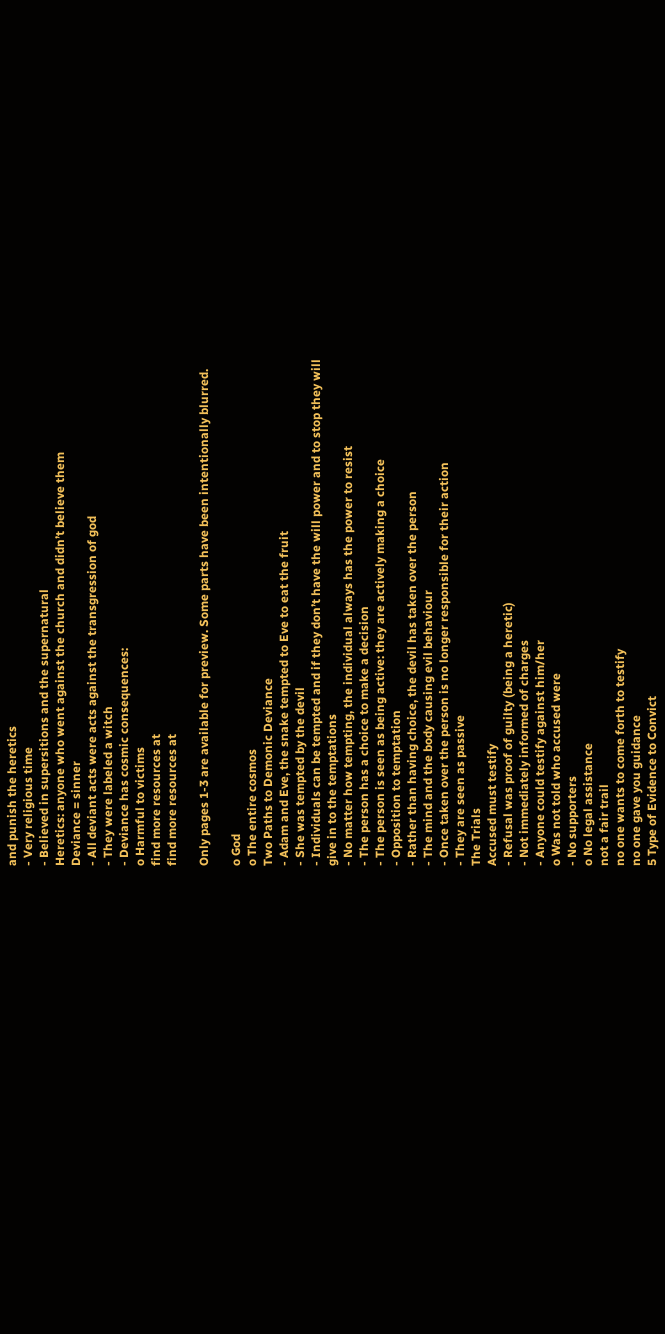and punish the heretics
- Very religious time
- Believed in supersitions and the supernatural
Heretics: anyone who went against the church and didn’t believe them
Deviance = sinner
- All deviant acts were acts against the transgression of god
- They were labeled a witch
- Deviance has cosmic consequences:
o Harmful to victims
find more resources at
find more resources at

Only pages 1-3 are available for preview. Some parts have been intentionally blurred.

o God
o The entire cosmos
Two Paths to Demonic Deviance
- Adam and Eve, the snake tempted to Eve to eat the fruit
- She was tempted by the devil
- Individuals can be tempted and if they don’t have the will power and to stop they will
give in to the temptations
- No matter how tempting, the individual always has the power to resist
- The person has a choice to make a decision
- The person is seen as being active: they are actively making a choice
- Opposition to temptation
- Rather than having choice, the devil has taken over the person
- The mind and the body causing evil behaviour
- Once taken over the person is no longer responsible for their action
- They are seen as passive
The Trials
Accused must testify
- Refusal was proof of guilty (being a heretic)
- Not immediately informed of charges
- Anyone could testify against him/her
o Was not told who accused were
- No supporters
o No legal assistance
not a fair trail
no one wants to come forth to testify
no one gave you guidance
5 Type of Evidence to Convict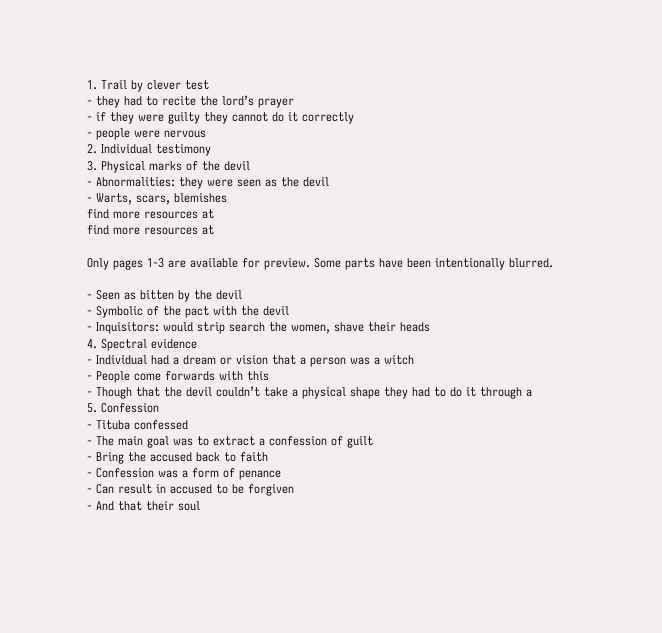1. Trail by clever test
- they had to recite the lord’s prayer
- if they were guilty they cannot do it correctly
- people were nervous
2. Individual testimony
3. Physical marks of the devil
- Abnormalities: they were seen as the devil
- Warts, scars, blemishes
find more resources at
find more resources at

Only pages 1-3 are available for preview. Some parts have been intentionally blurred.

- Seen as bitten by the devil
- Symbolic of the pact with the devil
- Inquisitors: would strip search the women, shave their heads
4. Spectral evidence
- Individual had a dream or vision that a person was a witch
- People come forwards with this
- Though that the devil couldn’t take a physical shape they had to do it through a
5. Confession
- Tituba confessed
- The main goal was to extract a confession of guilt
- Bring the accused back to faith
- Confession was a form of penance
- Can result in accused to be forgiven
- And that their soul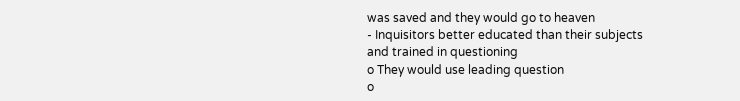was saved and they would go to heaven
- Inquisitors better educated than their subjects and trained in questioning
o They would use leading question
o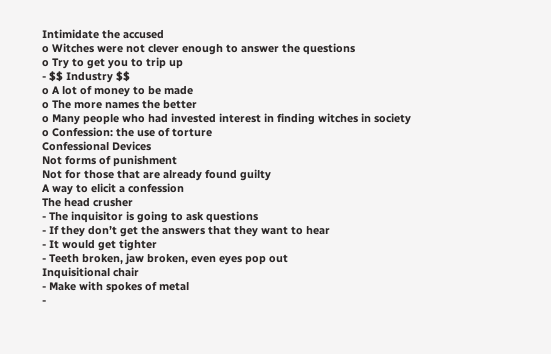Intimidate the accused
o Witches were not clever enough to answer the questions
o Try to get you to trip up
- $$ Industry $$
o A lot of money to be made
o The more names the better
o Many people who had invested interest in finding witches in society
o Confession: the use of torture
Confessional Devices
Not forms of punishment
Not for those that are already found guilty
A way to elicit a confession
The head crusher
- The inquisitor is going to ask questions
- If they don’t get the answers that they want to hear
- It would get tighter
- Teeth broken, jaw broken, even eyes pop out
Inquisitional chair
- Make with spokes of metal
-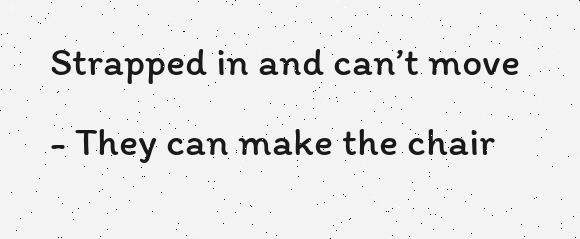Strapped in and can’t move
- They can make the chair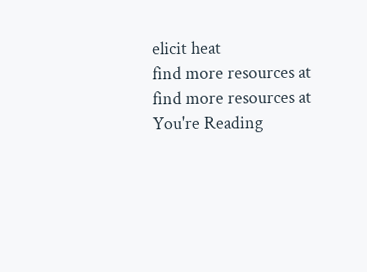elicit heat
find more resources at
find more resources at
You're Reading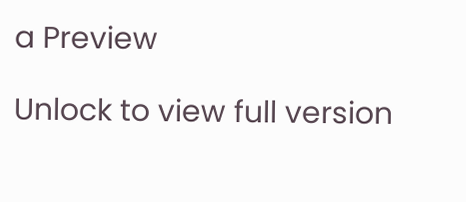a Preview

Unlock to view full version